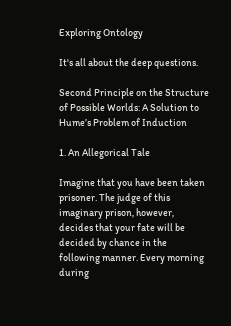Exploring Ontology

It's all about the deep questions.

Second Principle on the Structure of Possible Worlds: A Solution to Hume’s Problem of Induction

1. An Allegorical Tale

Imagine that you have been taken prisoner. The judge of this imaginary prison, however, decides that your fate will be decided by chance in the following manner. Every morning during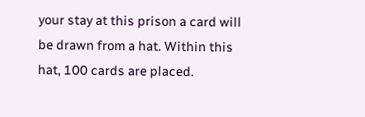your stay at this prison a card will be drawn from a hat. Within this hat, 100 cards are placed.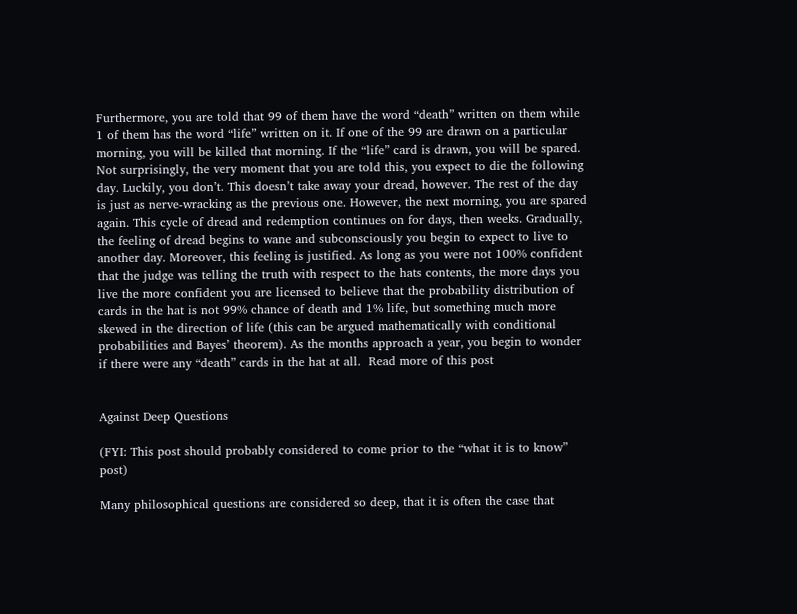Furthermore, you are told that 99 of them have the word “death” written on them while 1 of them has the word “life” written on it. If one of the 99 are drawn on a particular morning, you will be killed that morning. If the “life” card is drawn, you will be spared. Not surprisingly, the very moment that you are told this, you expect to die the following day. Luckily, you don’t. This doesn’t take away your dread, however. The rest of the day is just as nerve-wracking as the previous one. However, the next morning, you are spared again. This cycle of dread and redemption continues on for days, then weeks. Gradually, the feeling of dread begins to wane and subconsciously you begin to expect to live to another day. Moreover, this feeling is justified. As long as you were not 100% confident that the judge was telling the truth with respect to the hats contents, the more days you live the more confident you are licensed to believe that the probability distribution of cards in the hat is not 99% chance of death and 1% life, but something much more skewed in the direction of life (this can be argued mathematically with conditional probabilities and Bayes’ theorem). As the months approach a year, you begin to wonder if there were any “death” cards in the hat at all.  Read more of this post


Against Deep Questions

(FYI: This post should probably considered to come prior to the “what it is to know” post)

Many philosophical questions are considered so deep, that it is often the case that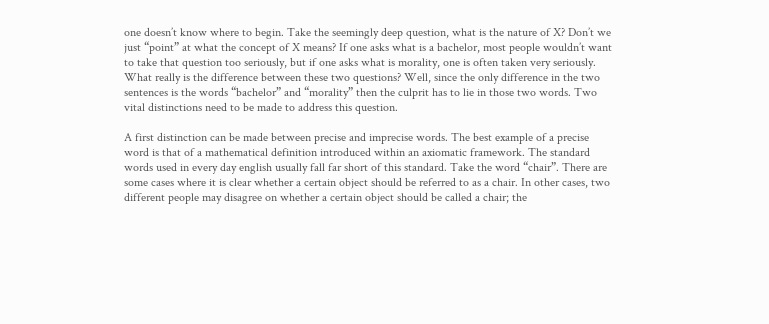one doesn’t know where to begin. Take the seemingly deep question, what is the nature of X? Don’t we just “point” at what the concept of X means? If one asks what is a bachelor, most people wouldn’t want to take that question too seriously, but if one asks what is morality, one is often taken very seriously. What really is the difference between these two questions? Well, since the only difference in the two sentences is the words “bachelor” and “morality” then the culprit has to lie in those two words. Two vital distinctions need to be made to address this question.

A first distinction can be made between precise and imprecise words. The best example of a precise word is that of a mathematical definition introduced within an axiomatic framework. The standard words used in every day english usually fall far short of this standard. Take the word “chair”. There are some cases where it is clear whether a certain object should be referred to as a chair. In other cases, two different people may disagree on whether a certain object should be called a chair; the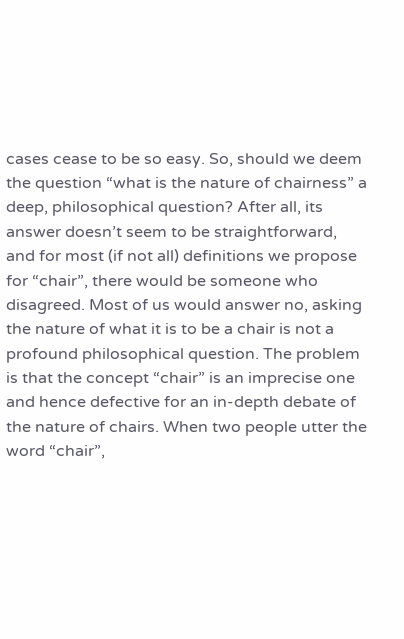cases cease to be so easy. So, should we deem the question “what is the nature of chairness” a deep, philosophical question? After all, its answer doesn’t seem to be straightforward, and for most (if not all) definitions we propose for “chair”, there would be someone who disagreed. Most of us would answer no, asking the nature of what it is to be a chair is not a profound philosophical question. The problem is that the concept “chair” is an imprecise one and hence defective for an in-depth debate of the nature of chairs. When two people utter the word “chair”,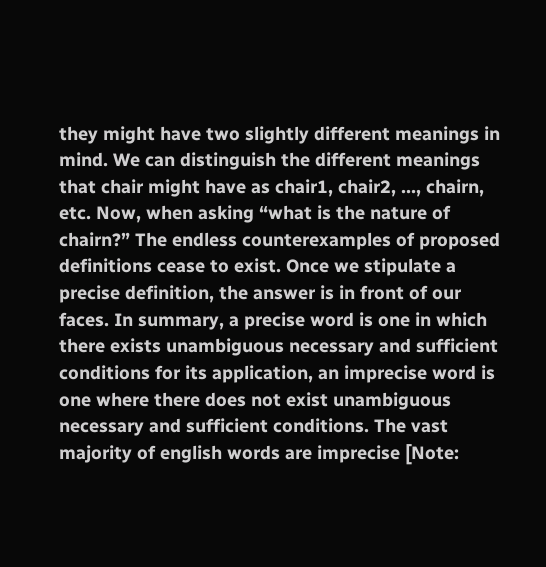they might have two slightly different meanings in mind. We can distinguish the different meanings that chair might have as chair1, chair2, …, chairn, etc. Now, when asking “what is the nature of chairn?” The endless counterexamples of proposed definitions cease to exist. Once we stipulate a precise definition, the answer is in front of our faces. In summary, a precise word is one in which there exists unambiguous necessary and sufficient conditions for its application, an imprecise word is one where there does not exist unambiguous necessary and sufficient conditions. The vast majority of english words are imprecise [Note: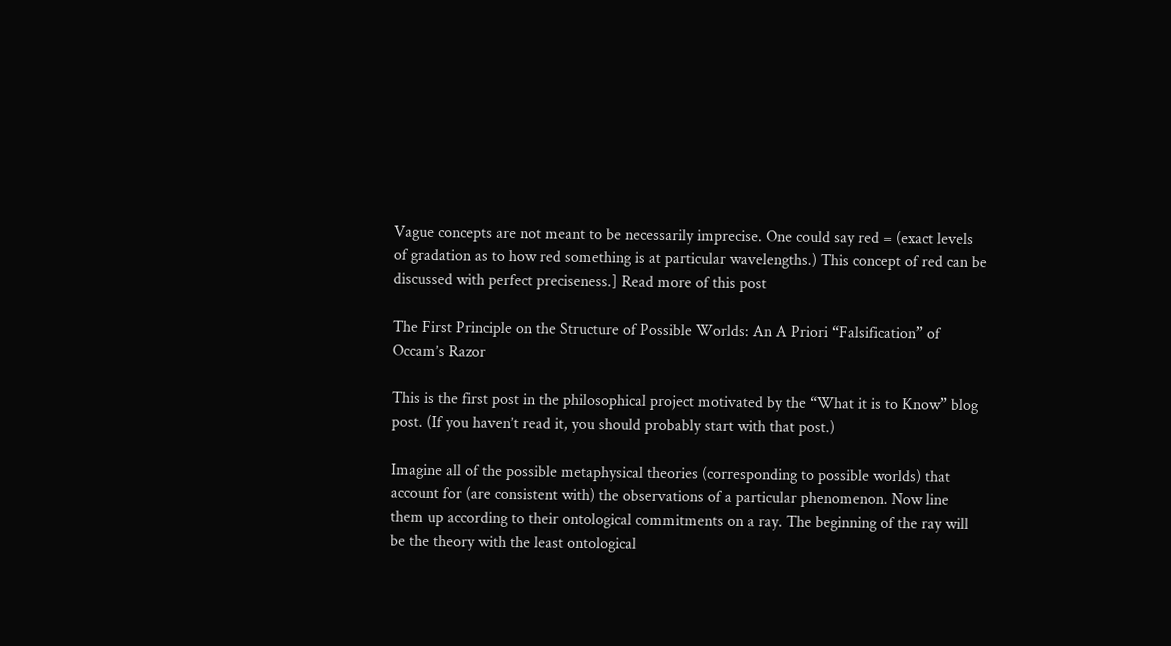Vague concepts are not meant to be necessarily imprecise. One could say red = (exact levels of gradation as to how red something is at particular wavelengths.) This concept of red can be discussed with perfect preciseness.] Read more of this post

The First Principle on the Structure of Possible Worlds: An A Priori “Falsification” of Occam’s Razor

This is the first post in the philosophical project motivated by the “What it is to Know” blog post. (If you haven’t read it, you should probably start with that post.)

Imagine all of the possible metaphysical theories (corresponding to possible worlds) that account for (are consistent with) the observations of a particular phenomenon. Now line them up according to their ontological commitments on a ray. The beginning of the ray will be the theory with the least ontological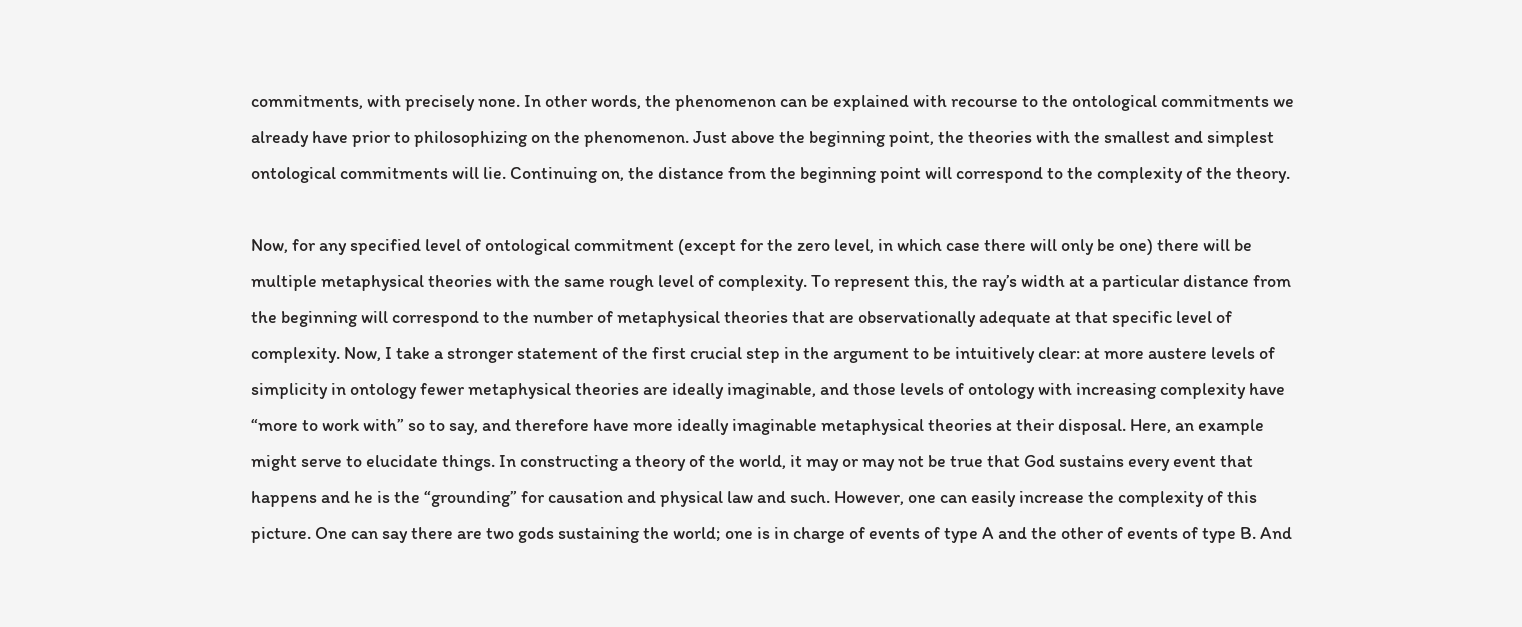commitments, with precisely none. In other words, the phenomenon can be explained with recourse to the ontological commitments we already have prior to philosophizing on the phenomenon. Just above the beginning point, the theories with the smallest and simplest ontological commitments will lie. Continuing on, the distance from the beginning point will correspond to the complexity of the theory.

Now, for any specified level of ontological commitment (except for the zero level, in which case there will only be one) there will be multiple metaphysical theories with the same rough level of complexity. To represent this, the ray’s width at a particular distance from the beginning will correspond to the number of metaphysical theories that are observationally adequate at that specific level of complexity. Now, I take a stronger statement of the first crucial step in the argument to be intuitively clear: at more austere levels of simplicity in ontology fewer metaphysical theories are ideally imaginable, and those levels of ontology with increasing complexity have “more to work with” so to say, and therefore have more ideally imaginable metaphysical theories at their disposal. Here, an example might serve to elucidate things. In constructing a theory of the world, it may or may not be true that God sustains every event that happens and he is the “grounding” for causation and physical law and such. However, one can easily increase the complexity of this picture. One can say there are two gods sustaining the world; one is in charge of events of type A and the other of events of type B. And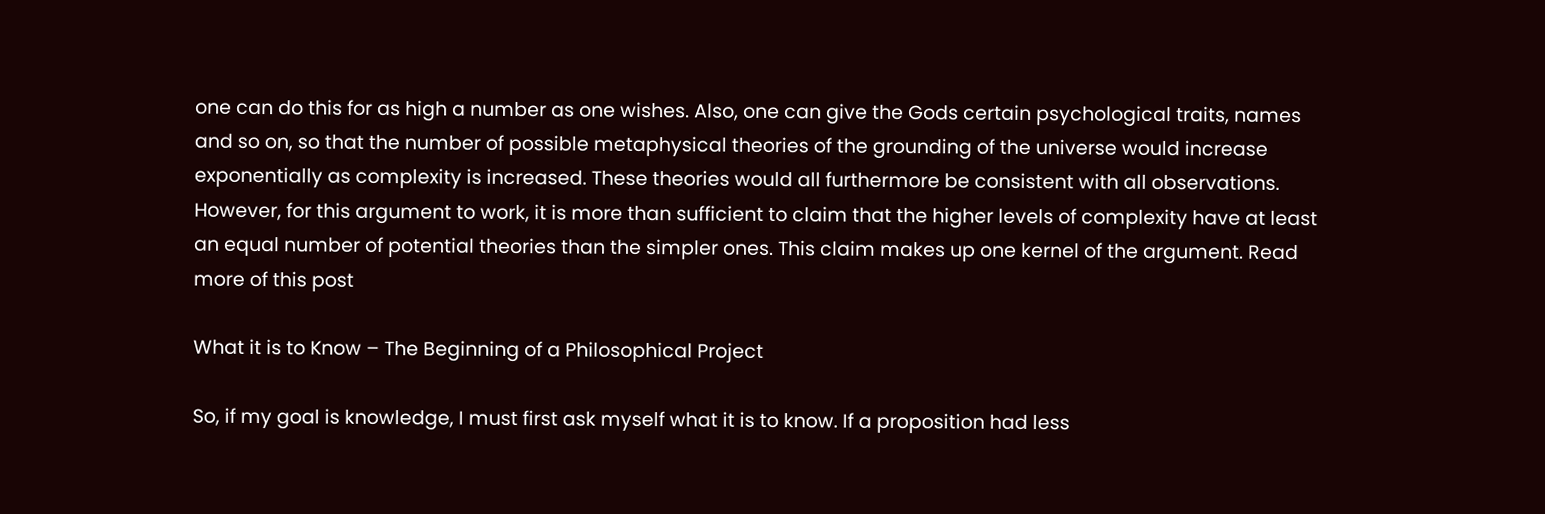one can do this for as high a number as one wishes. Also, one can give the Gods certain psychological traits, names and so on, so that the number of possible metaphysical theories of the grounding of the universe would increase exponentially as complexity is increased. These theories would all furthermore be consistent with all observations. However, for this argument to work, it is more than sufficient to claim that the higher levels of complexity have at least an equal number of potential theories than the simpler ones. This claim makes up one kernel of the argument. Read more of this post

What it is to Know – The Beginning of a Philosophical Project

So, if my goal is knowledge, I must first ask myself what it is to know. If a proposition had less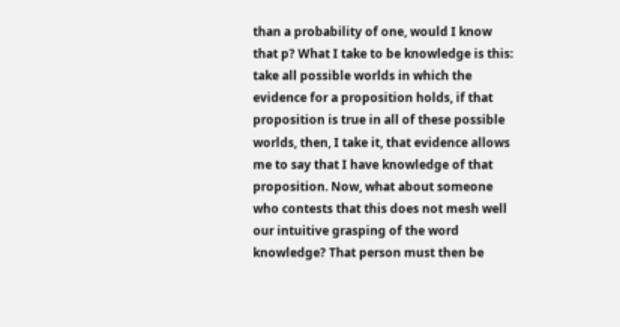than a probability of one, would I know that p? What I take to be knowledge is this: take all possible worlds in which the evidence for a proposition holds, if that proposition is true in all of these possible worlds, then, I take it, that evidence allows me to say that I have knowledge of that proposition. Now, what about someone who contests that this does not mesh well our intuitive grasping of the word knowledge? That person must then be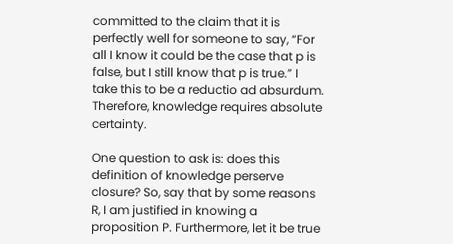committed to the claim that it is perfectly well for someone to say, “For all I know it could be the case that p is false, but I still know that p is true.” I take this to be a reductio ad absurdum. Therefore, knowledge requires absolute certainty.

One question to ask is: does this definition of knowledge perserve closure? So, say that by some reasons R, I am justified in knowing a proposition P. Furthermore, let it be true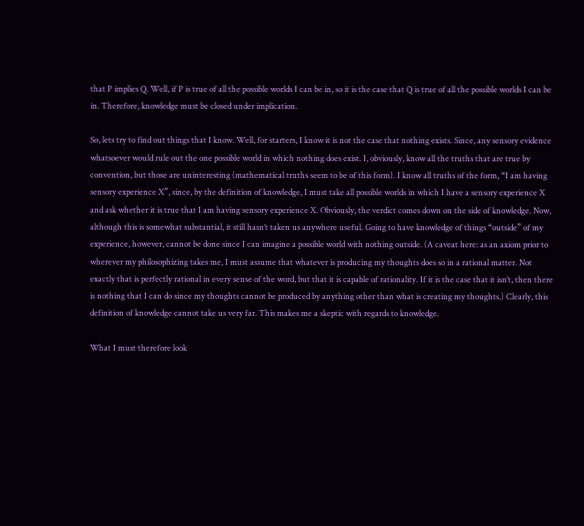that P implies Q. Well, if P is true of all the possible worlds I can be in, so it is the case that Q is true of all the possible worlds I can be in. Therefore, knowledge must be closed under implication.

So, lets try to find out things that I know. Well, for starters, I know it is not the case that nothing exists. Since, any sensory evidence whatsoever would rule out the one possible world in which nothing does exist. I, obviously, know all the truths that are true by convention, but those are uninteresting (mathematical truths seem to be of this form). I know all truths of the form, “I am having sensory experience X”, since, by the definition of knowledge, I must take all possible worlds in which I have a sensory experience X and ask whether it is true that I am having sensory experience X. Obviously, the verdict comes down on the side of knowledge. Now, although this is somewhat substantial, it still hasn’t taken us anywhere useful. Going to have knowledge of things “outside” of my experience, however, cannot be done since I can imagine a possible world with nothing outside. (A caveat here: as an axiom prior to wherever my philosophizing takes me, I must assume that whatever is producing my thoughts does so in a rational matter. Not exactly that is perfectly rational in every sense of the word, but that it is capable of rationality. If it is the case that it isn’t, then there is nothing that I can do since my thoughts cannot be produced by anything other than what is creating my thoughts.) Clearly, this definition of knowledge cannot take us very far. This makes me a skeptic with regards to knowledge.

What I must therefore look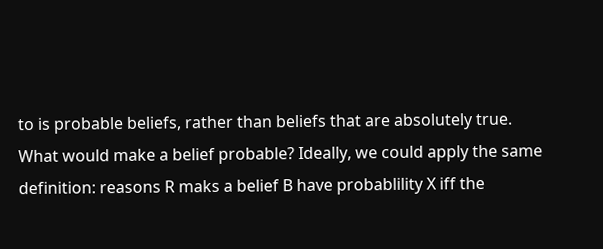to is probable beliefs, rather than beliefs that are absolutely true. What would make a belief probable? Ideally, we could apply the same definition: reasons R maks a belief B have probablility X iff the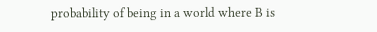probability of being in a world where B is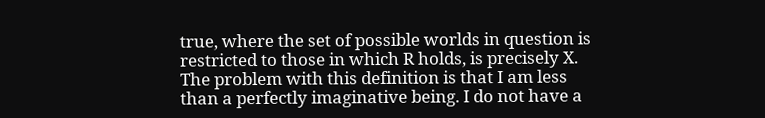true, where the set of possible worlds in question is restricted to those in which R holds, is precisely X. The problem with this definition is that I am less than a perfectly imaginative being. I do not have a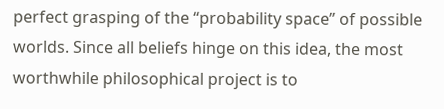perfect grasping of the “probability space” of possible worlds. Since all beliefs hinge on this idea, the most worthwhile philosophical project is to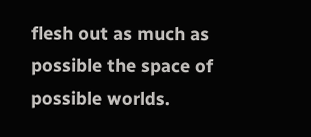flesh out as much as possible the space of possible worlds.